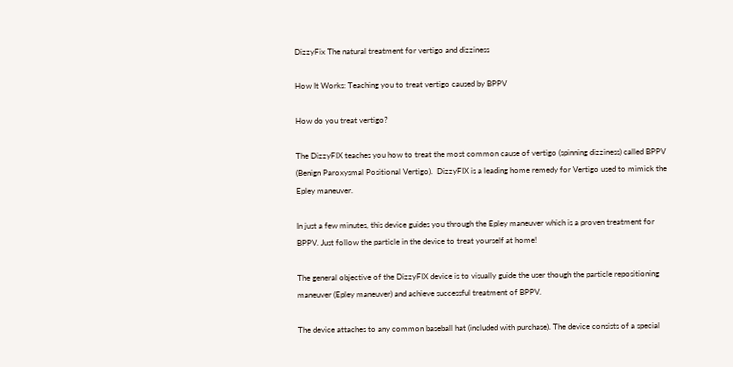DizzyFix The natural treatment for vertigo and dizziness

How It Works: Teaching you to treat vertigo caused by BPPV

How do you treat vertigo?

The DizzyFIX teaches you how to treat the most common cause of vertigo (spinning dizziness) called BPPV (Benign Paroxysmal Positional Vertigo).  DizzyFIX is a leading home remedy for Vertigo used to mimick the Epley maneuver.

In just a few minutes, this device guides you through the Epley maneuver which is a proven treatment for BPPV. Just follow the particle in the device to treat yourself at home!

The general objective of the DizzyFIX device is to visually guide the user though the particle repositioning maneuver (Epley maneuver) and achieve successful treatment of BPPV.

The device attaches to any common baseball hat (included with purchase). The device consists of a special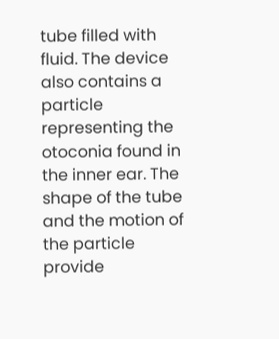tube filled with fluid. The device also contains a particle representing the otoconia found in the inner ear. The shape of the tube and the motion of the particle provide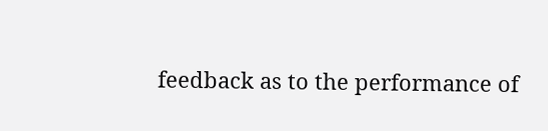feedback as to the performance of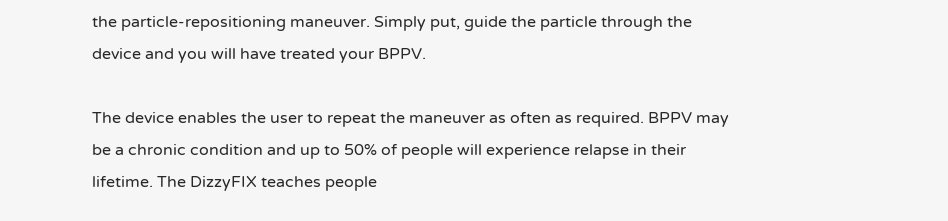the particle-repositioning maneuver. Simply put, guide the particle through the device and you will have treated your BPPV.

The device enables the user to repeat the maneuver as often as required. BPPV may be a chronic condition and up to 50% of people will experience relapse in their lifetime. The DizzyFIX teaches people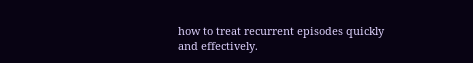how to treat recurrent episodes quickly and effectively.